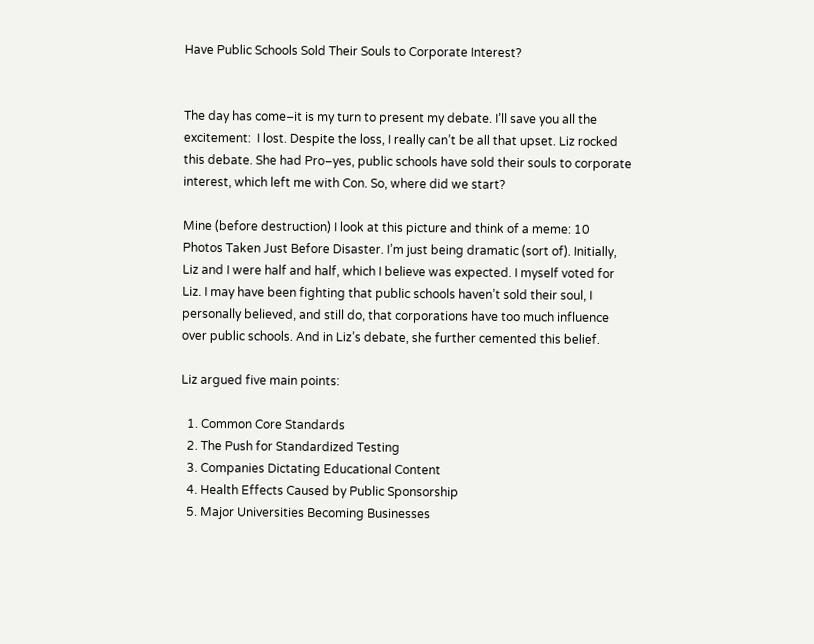Have Public Schools Sold Their Souls to Corporate Interest?


The day has come–it is my turn to present my debate. I’ll save you all the excitement:  I lost. Despite the loss, I really can’t be all that upset. Liz rocked this debate. She had Pro–yes, public schools have sold their souls to corporate interest, which left me with Con. So, where did we start?

Mine (before destruction) I look at this picture and think of a meme: 10 Photos Taken Just Before Disaster. I’m just being dramatic (sort of). Initially, Liz and I were half and half, which I believe was expected. I myself voted for Liz. I may have been fighting that public schools haven’t sold their soul, I personally believed, and still do, that corporations have too much influence over public schools. And in Liz’s debate, she further cemented this belief.

Liz argued five main points:

  1. Common Core Standards
  2. The Push for Standardized Testing
  3. Companies Dictating Educational Content
  4. Health Effects Caused by Public Sponsorship
  5. Major Universities Becoming Businesses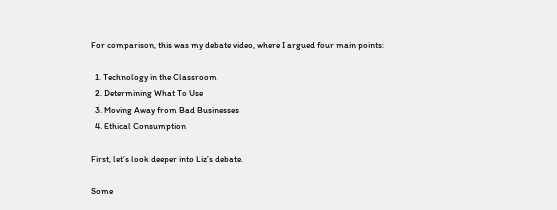For comparison, this was my debate video, where I argued four main points:

  1. Technology in the Classroom
  2. Determining What To Use
  3. Moving Away from Bad Businesses
  4. Ethical Consumption

First, let’s look deeper into Liz’s debate.

Some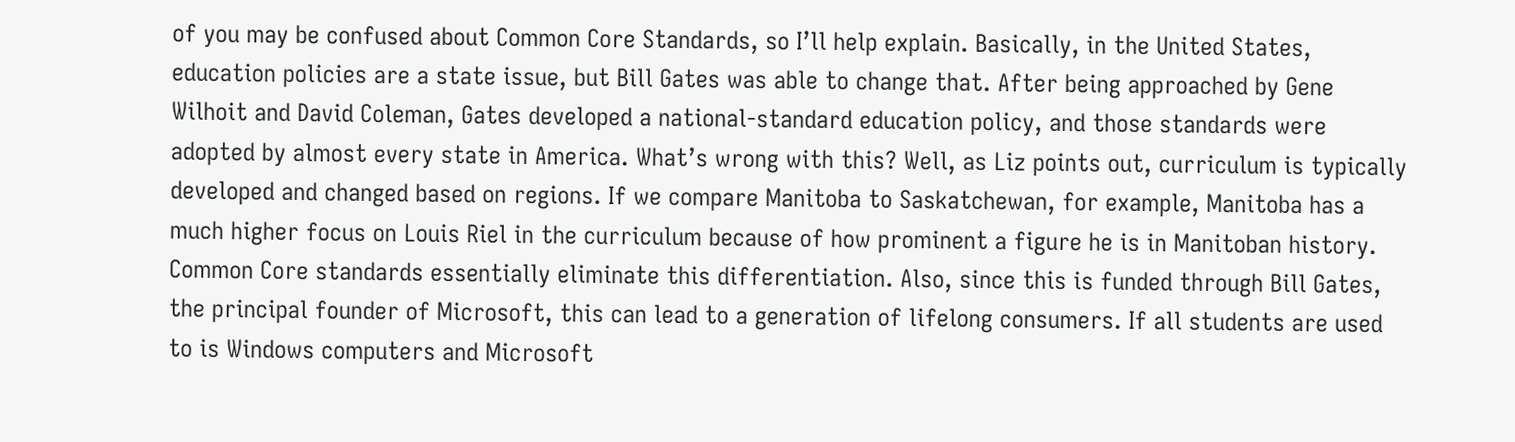of you may be confused about Common Core Standards, so I’ll help explain. Basically, in the United States, education policies are a state issue, but Bill Gates was able to change that. After being approached by Gene Wilhoit and David Coleman, Gates developed a national-standard education policy, and those standards were adopted by almost every state in America. What’s wrong with this? Well, as Liz points out, curriculum is typically developed and changed based on regions. If we compare Manitoba to Saskatchewan, for example, Manitoba has a much higher focus on Louis Riel in the curriculum because of how prominent a figure he is in Manitoban history. Common Core standards essentially eliminate this differentiation. Also, since this is funded through Bill Gates, the principal founder of Microsoft, this can lead to a generation of lifelong consumers. If all students are used to is Windows computers and Microsoft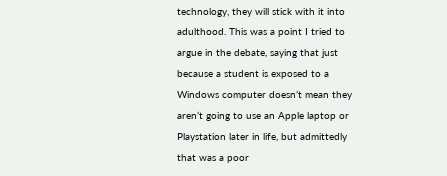technology, they will stick with it into adulthood. This was a point I tried to argue in the debate, saying that just because a student is exposed to a Windows computer doesn’t mean they aren’t going to use an Apple laptop or Playstation later in life, but admittedly that was a poor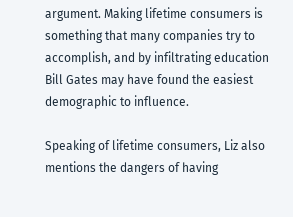argument. Making lifetime consumers is something that many companies try to accomplish, and by infiltrating education Bill Gates may have found the easiest demographic to influence.

Speaking of lifetime consumers, Liz also mentions the dangers of having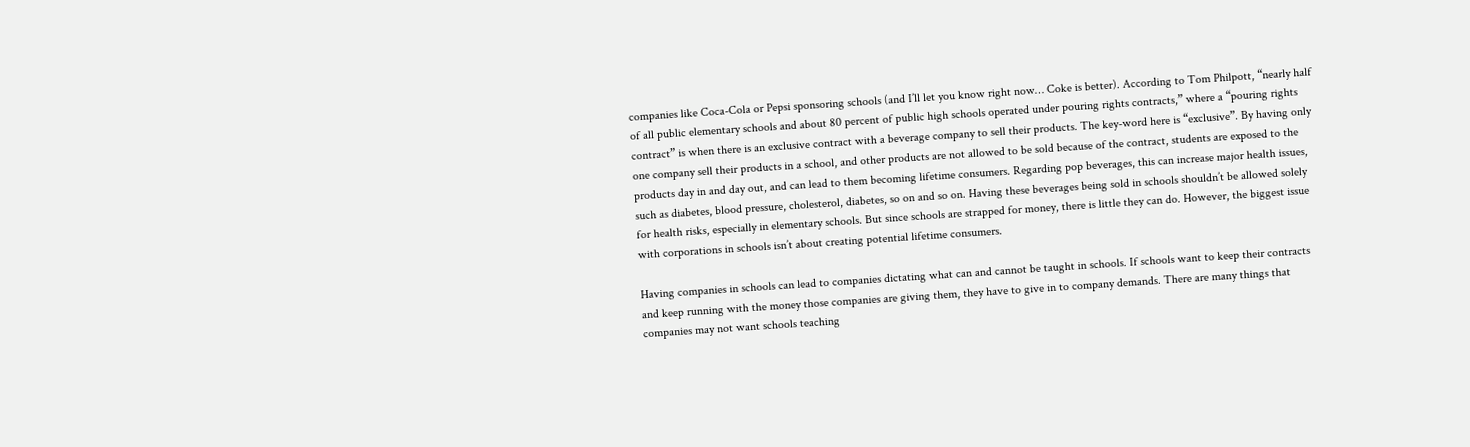companies like Coca-Cola or Pepsi sponsoring schools (and I’ll let you know right now… Coke is better). According to Tom Philpott, “nearly half of all public elementary schools and about 80 percent of public high schools operated under pouring rights contracts,” where a “pouring rights contract” is when there is an exclusive contract with a beverage company to sell their products. The key-word here is “exclusive”. By having only one company sell their products in a school, and other products are not allowed to be sold because of the contract, students are exposed to the products day in and day out, and can lead to them becoming lifetime consumers. Regarding pop beverages, this can increase major health issues, such as diabetes, blood pressure, cholesterol, diabetes, so on and so on. Having these beverages being sold in schools shouldn’t be allowed solely for health risks, especially in elementary schools. But since schools are strapped for money, there is little they can do. However, the biggest issue with corporations in schools isn’t about creating potential lifetime consumers.

Having companies in schools can lead to companies dictating what can and cannot be taught in schools. If schools want to keep their contracts and keep running with the money those companies are giving them, they have to give in to company demands. There are many things that companies may not want schools teaching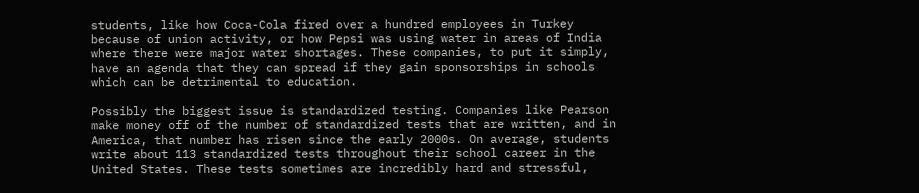students, like how Coca-Cola fired over a hundred employees in Turkey because of union activity, or how Pepsi was using water in areas of India where there were major water shortages. These companies, to put it simply, have an agenda that they can spread if they gain sponsorships in schools which can be detrimental to education.

Possibly the biggest issue is standardized testing. Companies like Pearson make money off of the number of standardized tests that are written, and in America, that number has risen since the early 2000s. On average, students write about 113 standardized tests throughout their school career in the United States. These tests sometimes are incredibly hard and stressful,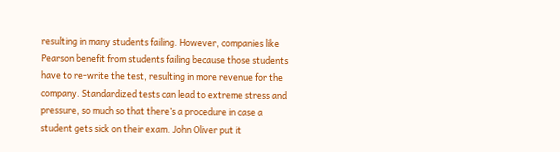resulting in many students failing. However, companies like Pearson benefit from students failing because those students have to re-write the test, resulting in more revenue for the company. Standardized tests can lead to extreme stress and pressure, so much so that there’s a procedure in case a student gets sick on their exam. John Oliver put it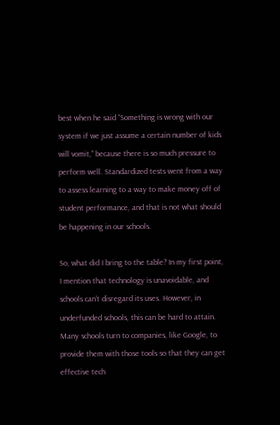best when he said “Something is wrong with our system if we just assume a certain number of kids will vomit,” because there is so much pressure to perform well. Standardized tests went from a way to assess learning to a way to make money off of student performance, and that is not what should be happening in our schools.

So, what did I bring to the table? In my first point, I mention that technology is unavoidable, and schools can’t disregard its uses. However, in underfunded schools, this can be hard to attain. Many schools turn to companies, like Google, to provide them with those tools so that they can get effective tech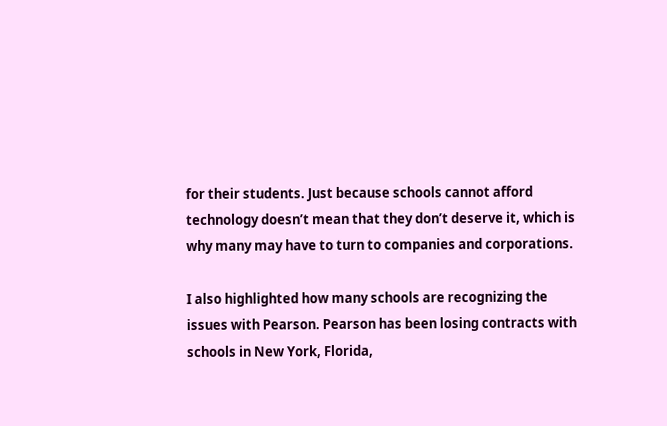for their students. Just because schools cannot afford technology doesn’t mean that they don’t deserve it, which is why many may have to turn to companies and corporations.

I also highlighted how many schools are recognizing the issues with Pearson. Pearson has been losing contracts with schools in New York, Florida,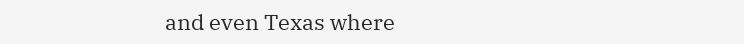and even Texas where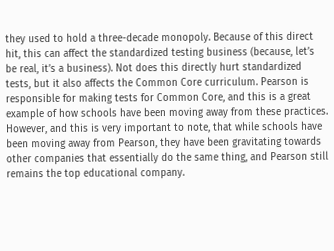they used to hold a three-decade monopoly. Because of this direct hit, this can affect the standardized testing business (because, let’s be real, it’s a business). Not does this directly hurt standardized tests, but it also affects the Common Core curriculum. Pearson is responsible for making tests for Common Core, and this is a great example of how schools have been moving away from these practices. However, and this is very important to note, that while schools have been moving away from Pearson, they have been gravitating towards other companies that essentially do the same thing, and Pearson still remains the top educational company.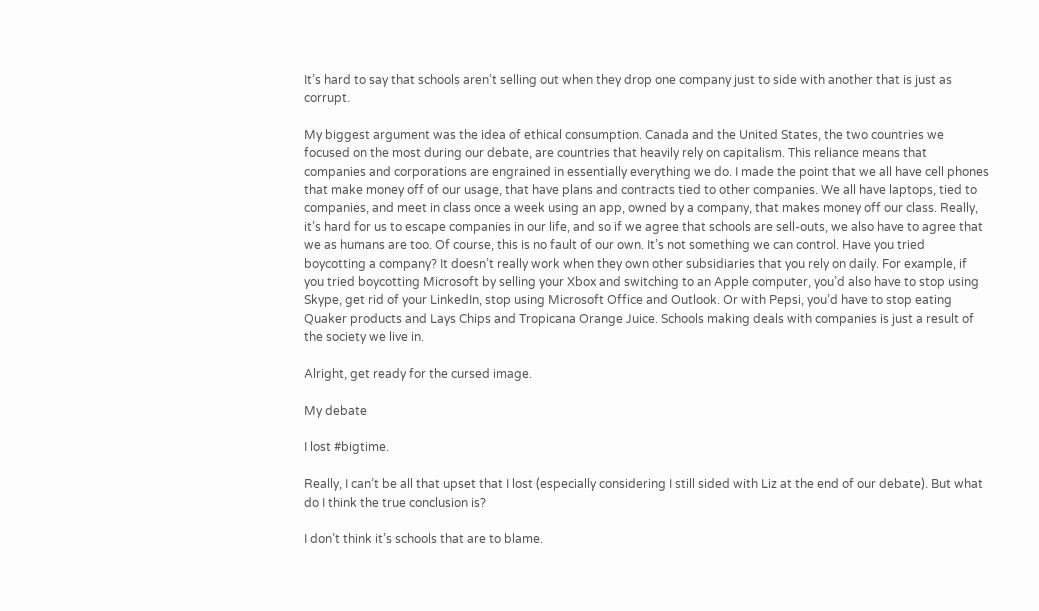It’s hard to say that schools aren’t selling out when they drop one company just to side with another that is just as corrupt.

My biggest argument was the idea of ethical consumption. Canada and the United States, the two countries we focused on the most during our debate, are countries that heavily rely on capitalism. This reliance means that companies and corporations are engrained in essentially everything we do. I made the point that we all have cell phones that make money off of our usage, that have plans and contracts tied to other companies. We all have laptops, tied to companies, and meet in class once a week using an app, owned by a company, that makes money off our class. Really, it’s hard for us to escape companies in our life, and so if we agree that schools are sell-outs, we also have to agree that we as humans are too. Of course, this is no fault of our own. It’s not something we can control. Have you tried boycotting a company? It doesn’t really work when they own other subsidiaries that you rely on daily. For example, if you tried boycotting Microsoft by selling your Xbox and switching to an Apple computer, you’d also have to stop using Skype, get rid of your LinkedIn, stop using Microsoft Office and Outlook. Or with Pepsi, you’d have to stop eating Quaker products and Lays Chips and Tropicana Orange Juice. Schools making deals with companies is just a result of the society we live in.

Alright, get ready for the cursed image.

My debate

I lost #bigtime.

Really, I can’t be all that upset that I lost (especially considering I still sided with Liz at the end of our debate). But what do I think the true conclusion is?

I don’t think it’s schools that are to blame.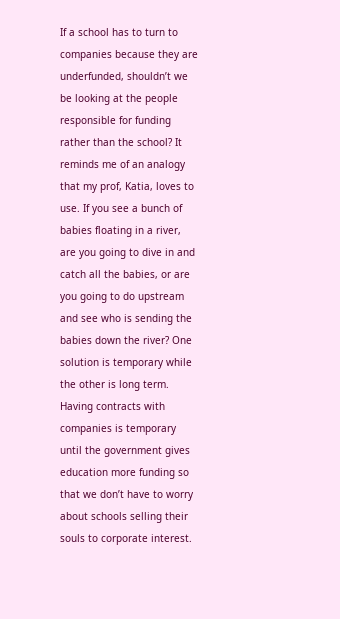If a school has to turn to companies because they are underfunded, shouldn’t we be looking at the people responsible for funding rather than the school? It reminds me of an analogy that my prof, Katia, loves to use. If you see a bunch of babies floating in a river, are you going to dive in and catch all the babies, or are you going to do upstream and see who is sending the babies down the river? One solution is temporary while the other is long term. Having contracts with companies is temporary until the government gives education more funding so that we don’t have to worry about schools selling their souls to corporate interest.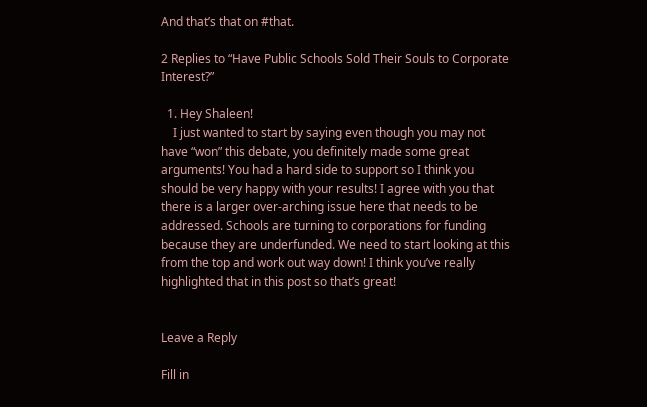And that’s that on #that.

2 Replies to “Have Public Schools Sold Their Souls to Corporate Interest?”

  1. Hey Shaleen!
    I just wanted to start by saying even though you may not have “won” this debate, you definitely made some great arguments! You had a hard side to support so I think you should be very happy with your results! I agree with you that there is a larger over-arching issue here that needs to be addressed. Schools are turning to corporations for funding because they are underfunded. We need to start looking at this from the top and work out way down! I think you’ve really highlighted that in this post so that’s great!


Leave a Reply

Fill in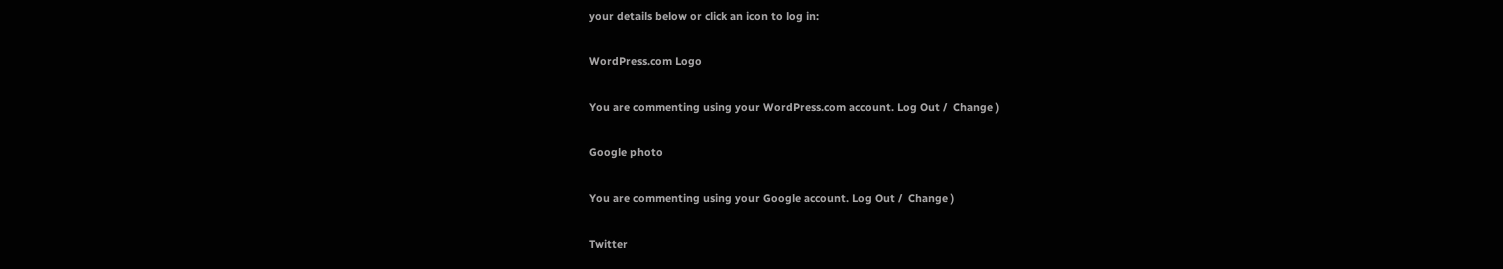your details below or click an icon to log in:

WordPress.com Logo

You are commenting using your WordPress.com account. Log Out /  Change )

Google photo

You are commenting using your Google account. Log Out /  Change )

Twitter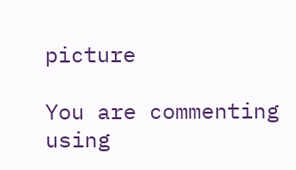picture

You are commenting using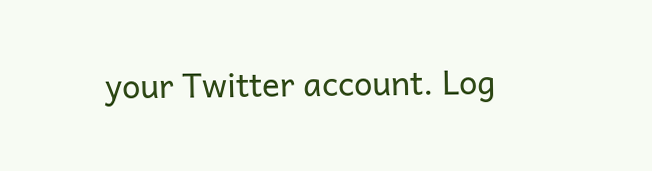your Twitter account. Log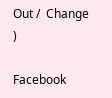Out /  Change )

Facebook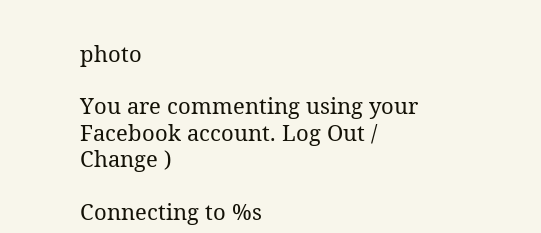photo

You are commenting using your Facebook account. Log Out /  Change )

Connecting to %s